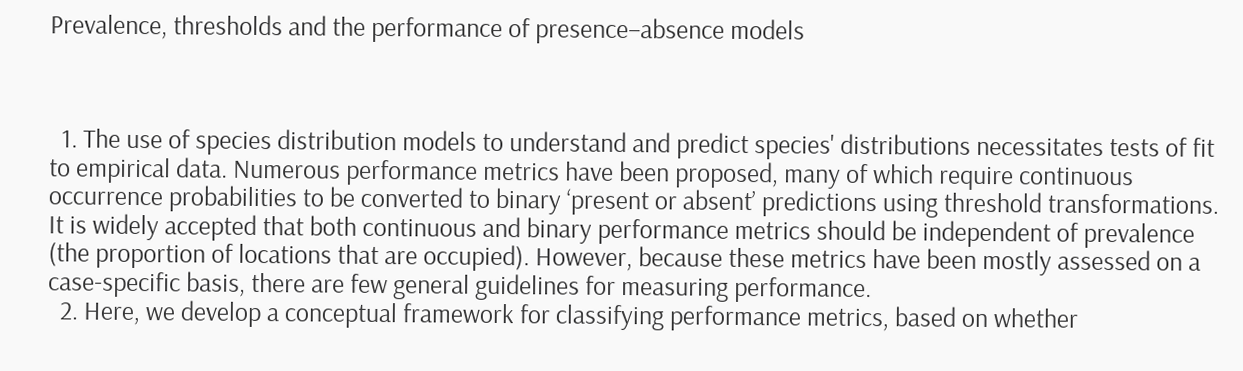Prevalence, thresholds and the performance of presence–absence models



  1. The use of species distribution models to understand and predict species' distributions necessitates tests of fit to empirical data. Numerous performance metrics have been proposed, many of which require continuous occurrence probabilities to be converted to binary ‘present or absent’ predictions using threshold transformations. It is widely accepted that both continuous and binary performance metrics should be independent of prevalence (the proportion of locations that are occupied). However, because these metrics have been mostly assessed on a case-specific basis, there are few general guidelines for measuring performance.
  2. Here, we develop a conceptual framework for classifying performance metrics, based on whether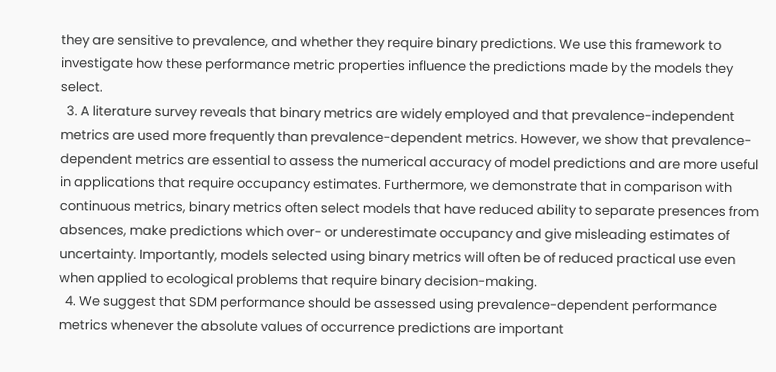they are sensitive to prevalence, and whether they require binary predictions. We use this framework to investigate how these performance metric properties influence the predictions made by the models they select.
  3. A literature survey reveals that binary metrics are widely employed and that prevalence-independent metrics are used more frequently than prevalence-dependent metrics. However, we show that prevalence-dependent metrics are essential to assess the numerical accuracy of model predictions and are more useful in applications that require occupancy estimates. Furthermore, we demonstrate that in comparison with continuous metrics, binary metrics often select models that have reduced ability to separate presences from absences, make predictions which over- or underestimate occupancy and give misleading estimates of uncertainty. Importantly, models selected using binary metrics will often be of reduced practical use even when applied to ecological problems that require binary decision-making.
  4. We suggest that SDM performance should be assessed using prevalence-dependent performance metrics whenever the absolute values of occurrence predictions are important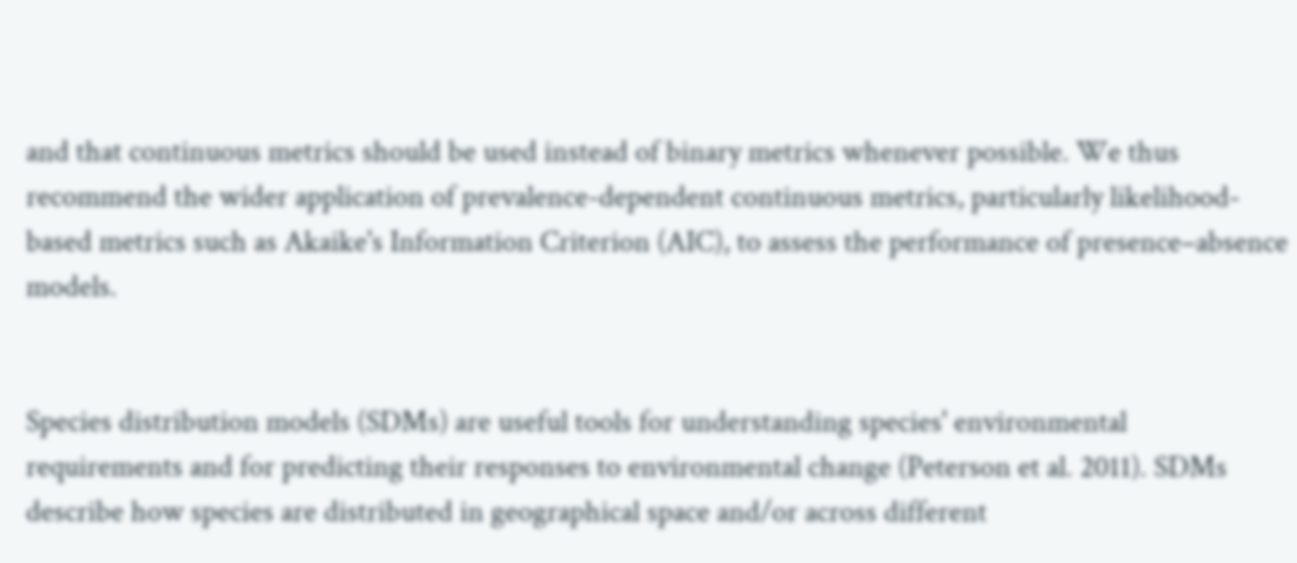and that continuous metrics should be used instead of binary metrics whenever possible. We thus recommend the wider application of prevalence-dependent continuous metrics, particularly likelihood-based metrics such as Akaike's Information Criterion (AIC), to assess the performance of presence–absence models.


Species distribution models (SDMs) are useful tools for understanding species' environmental requirements and for predicting their responses to environmental change (Peterson et al. 2011). SDMs describe how species are distributed in geographical space and/or across different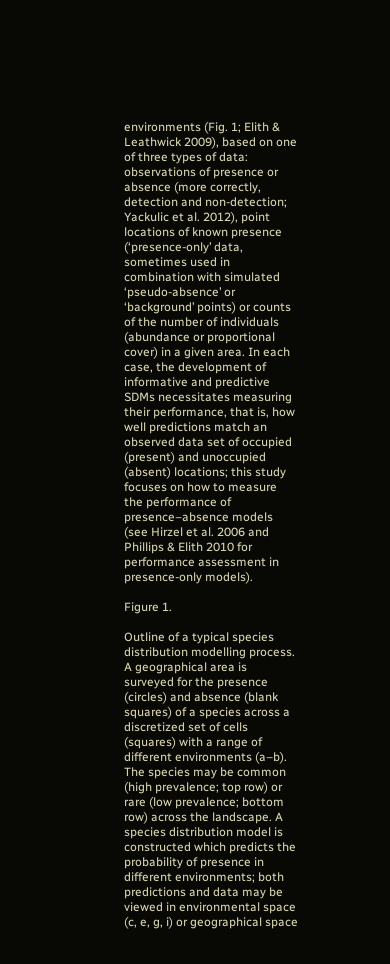environments (Fig. 1; Elith & Leathwick 2009), based on one of three types of data: observations of presence or absence (more correctly, detection and non-detection; Yackulic et al. 2012), point locations of known presence (‘presence-only’ data, sometimes used in combination with simulated ‘pseudo-absence’ or ‘background’ points) or counts of the number of individuals (abundance or proportional cover) in a given area. In each case, the development of informative and predictive SDMs necessitates measuring their performance, that is, how well predictions match an observed data set of occupied (present) and unoccupied (absent) locations; this study focuses on how to measure the performance of presence–absence models (see Hirzel et al. 2006 and Phillips & Elith 2010 for performance assessment in presence-only models).

Figure 1.

Outline of a typical species distribution modelling process. A geographical area is surveyed for the presence (circles) and absence (blank squares) of a species across a discretized set of cells (squares) with a range of different environments (a–b). The species may be common (high prevalence; top row) or rare (low prevalence; bottom row) across the landscape. A species distribution model is constructed which predicts the probability of presence in different environments; both predictions and data may be viewed in environmental space (c, e, g, i) or geographical space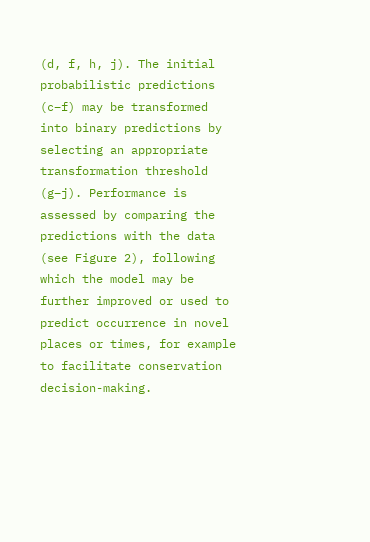(d, f, h, j). The initial probabilistic predictions (c–f) may be transformed into binary predictions by selecting an appropriate transformation threshold (g–j). Performance is assessed by comparing the predictions with the data (see Figure 2), following which the model may be further improved or used to predict occurrence in novel places or times, for example to facilitate conservation decision-making.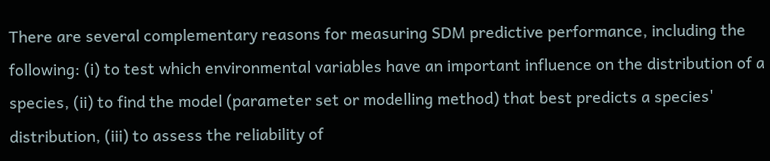There are several complementary reasons for measuring SDM predictive performance, including the following: (i) to test which environmental variables have an important influence on the distribution of a species, (ii) to find the model (parameter set or modelling method) that best predicts a species' distribution, (iii) to assess the reliability of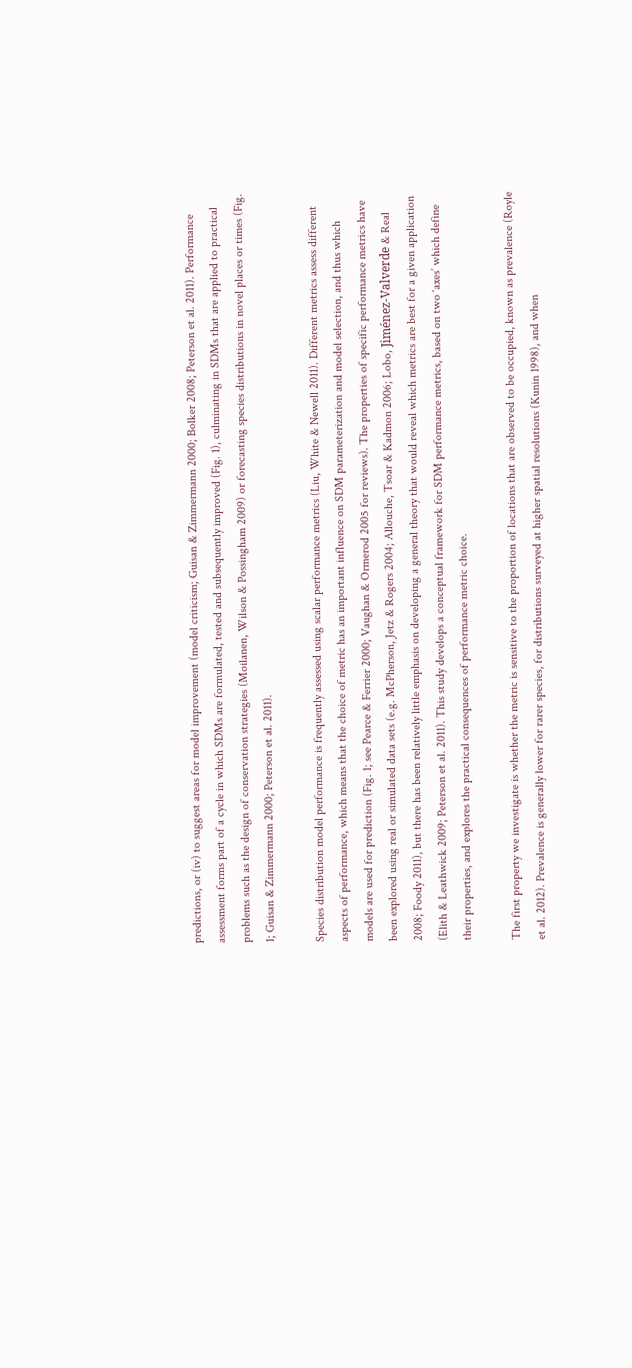predictions, or (iv) to suggest areas for model improvement (model criticism; Guisan & Zimmermann 2000; Bolker 2008; Peterson et al. 2011). Performance assessment forms part of a cycle in which SDMs are formulated, tested and subsequently improved (Fig. 1), culminating in SDMs that are applied to practical problems such as the design of conservation strategies (Moilanen, Wilson & Possingham 2009) or forecasting species distributions in novel places or times (Fig. 1; Guisan & Zimmermann 2000; Peterson et al. 2011).

Species distribution model performance is frequently assessed using scalar performance metrics (Liu, White & Newell 2011). Different metrics assess different aspects of performance, which means that the choice of metric has an important influence on SDM parameterization and model selection, and thus which models are used for prediction (Fig. 1; see Pearce & Ferrier 2000; Vaughan & Ormerod 2005 for reviews). The properties of specific performance metrics have been explored using real or simulated data sets (e.g. McPherson, Jetz & Rogers 2004; Allouche, Tsoar & Kadmon 2006; Lobo, Jiménez-Valverde & Real 2008; Foody 2011), but there has been relatively little emphasis on developing a general theory that would reveal which metrics are best for a given application (Elith & Leathwick 2009; Peterson et al. 2011). This study develops a conceptual framework for SDM performance metrics, based on two ‘axes’ which define their properties, and explores the practical consequences of performance metric choice.

The first property we investigate is whether the metric is sensitive to the proportion of locations that are observed to be occupied, known as prevalence (Royle et al. 2012). Prevalence is generally lower for rarer species, for distributions surveyed at higher spatial resolutions (Kunin 1998), and when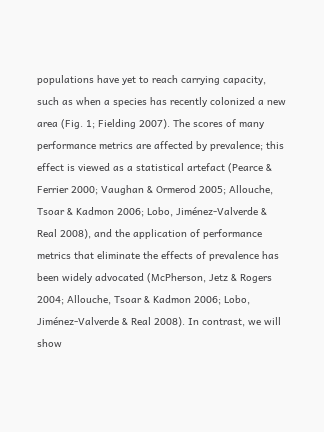populations have yet to reach carrying capacity, such as when a species has recently colonized a new area (Fig. 1; Fielding 2007). The scores of many performance metrics are affected by prevalence; this effect is viewed as a statistical artefact (Pearce & Ferrier 2000; Vaughan & Ormerod 2005; Allouche, Tsoar & Kadmon 2006; Lobo, Jiménez-Valverde & Real 2008), and the application of performance metrics that eliminate the effects of prevalence has been widely advocated (McPherson, Jetz & Rogers 2004; Allouche, Tsoar & Kadmon 2006; Lobo, Jiménez-Valverde & Real 2008). In contrast, we will show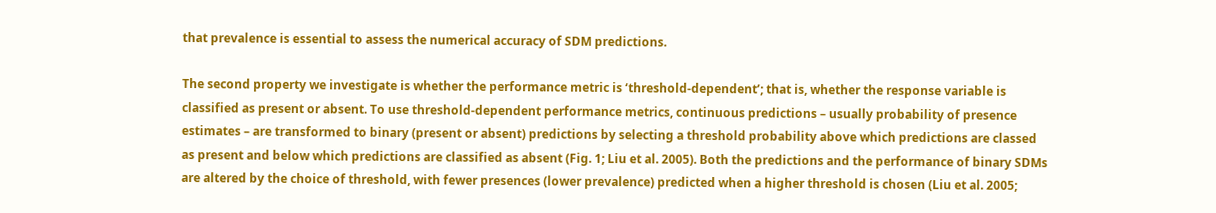that prevalence is essential to assess the numerical accuracy of SDM predictions.

The second property we investigate is whether the performance metric is ‘threshold-dependent’; that is, whether the response variable is classified as present or absent. To use threshold-dependent performance metrics, continuous predictions – usually probability of presence estimates – are transformed to binary (present or absent) predictions by selecting a threshold probability above which predictions are classed as present and below which predictions are classified as absent (Fig. 1; Liu et al. 2005). Both the predictions and the performance of binary SDMs are altered by the choice of threshold, with fewer presences (lower prevalence) predicted when a higher threshold is chosen (Liu et al. 2005;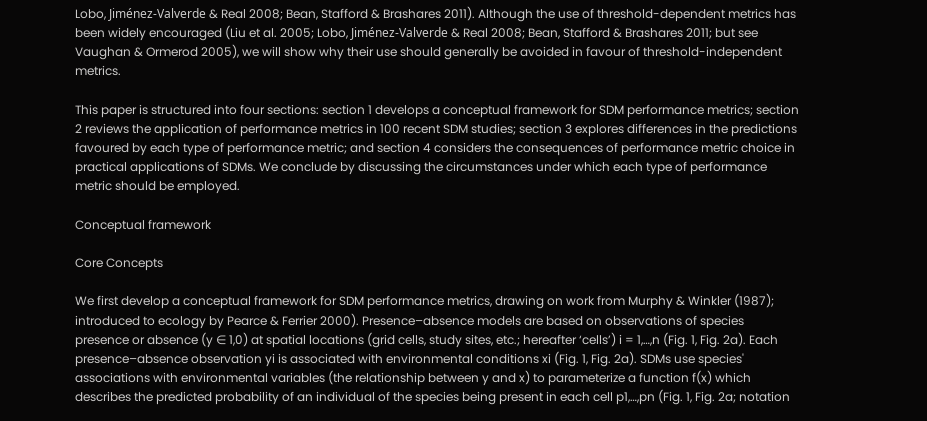Lobo, Jiménez-Valverde & Real 2008; Bean, Stafford & Brashares 2011). Although the use of threshold-dependent metrics has been widely encouraged (Liu et al. 2005; Lobo, Jiménez-Valverde & Real 2008; Bean, Stafford & Brashares 2011; but see Vaughan & Ormerod 2005), we will show why their use should generally be avoided in favour of threshold-independent metrics.

This paper is structured into four sections: section 1 develops a conceptual framework for SDM performance metrics; section 2 reviews the application of performance metrics in 100 recent SDM studies; section 3 explores differences in the predictions favoured by each type of performance metric; and section 4 considers the consequences of performance metric choice in practical applications of SDMs. We conclude by discussing the circumstances under which each type of performance metric should be employed.

Conceptual framework

Core Concepts

We first develop a conceptual framework for SDM performance metrics, drawing on work from Murphy & Winkler (1987); introduced to ecology by Pearce & Ferrier 2000). Presence–absence models are based on observations of species presence or absence (y ∈ 1,0) at spatial locations (grid cells, study sites, etc.; hereafter ‘cells’) i = 1,…,n (Fig. 1, Fig. 2a). Each presence–absence observation yi is associated with environmental conditions xi (Fig. 1, Fig. 2a). SDMs use species' associations with environmental variables (the relationship between y and x) to parameterize a function f(x) which describes the predicted probability of an individual of the species being present in each cell p1,…,pn (Fig. 1, Fig. 2a; notation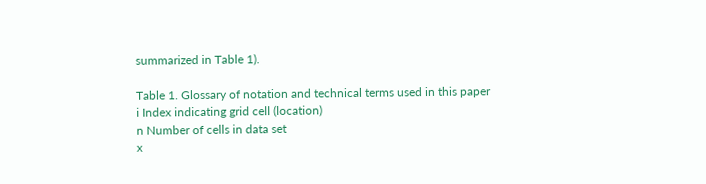summarized in Table 1).

Table 1. Glossary of notation and technical terms used in this paper
i Index indicating grid cell (location)
n Number of cells in data set
x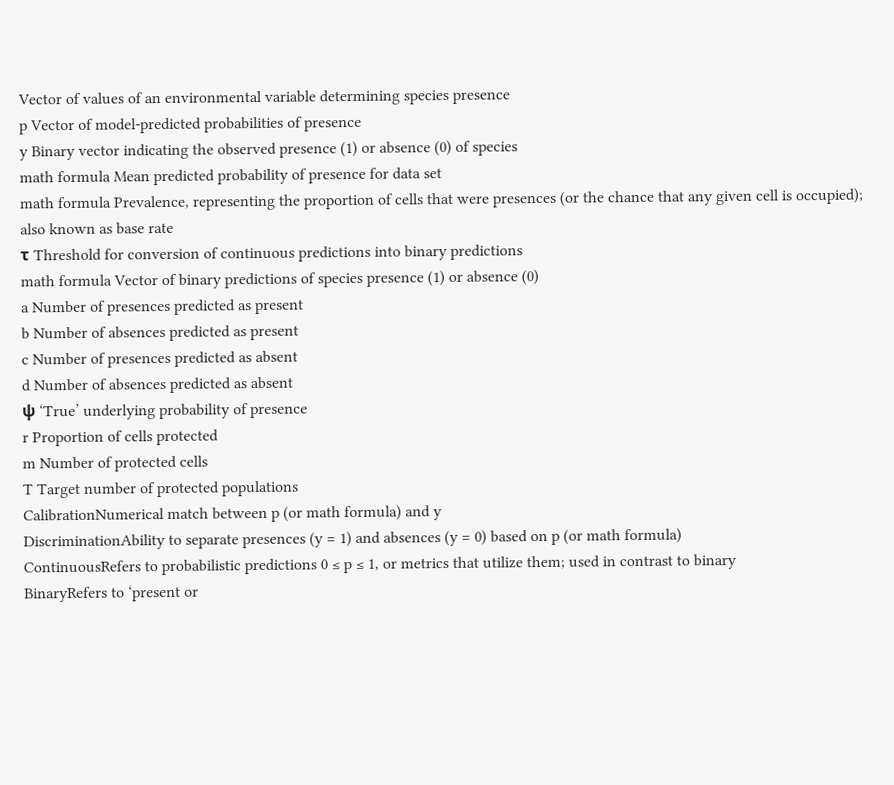Vector of values of an environmental variable determining species presence
p Vector of model-predicted probabilities of presence
y Binary vector indicating the observed presence (1) or absence (0) of species
math formula Mean predicted probability of presence for data set
math formula Prevalence, representing the proportion of cells that were presences (or the chance that any given cell is occupied); also known as base rate
τ Threshold for conversion of continuous predictions into binary predictions
math formula Vector of binary predictions of species presence (1) or absence (0)
a Number of presences predicted as present
b Number of absences predicted as present
c Number of presences predicted as absent
d Number of absences predicted as absent
ψ ‘True’ underlying probability of presence
r Proportion of cells protected
m Number of protected cells
T Target number of protected populations
CalibrationNumerical match between p (or math formula) and y
DiscriminationAbility to separate presences (y = 1) and absences (y = 0) based on p (or math formula)
ContinuousRefers to probabilistic predictions 0 ≤ p ≤ 1, or metrics that utilize them; used in contrast to binary
BinaryRefers to ‘present or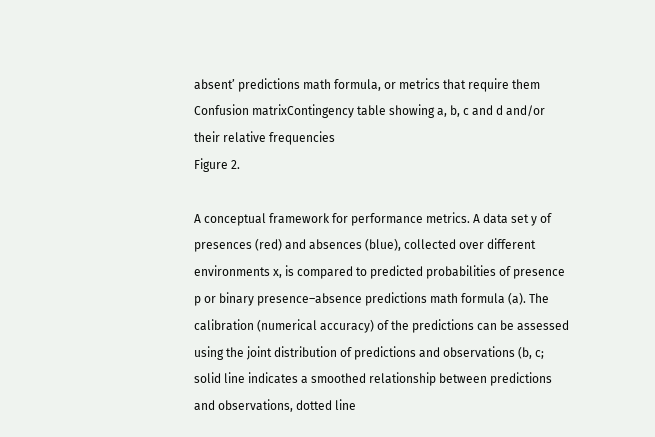absent’ predictions math formula, or metrics that require them
Confusion matrixContingency table showing a, b, c and d and/or their relative frequencies
Figure 2.

A conceptual framework for performance metrics. A data set y of presences (red) and absences (blue), collected over different environments x, is compared to predicted probabilities of presence p or binary presence–absence predictions math formula (a). The calibration (numerical accuracy) of the predictions can be assessed using the joint distribution of predictions and observations (b, c; solid line indicates a smoothed relationship between predictions and observations, dotted line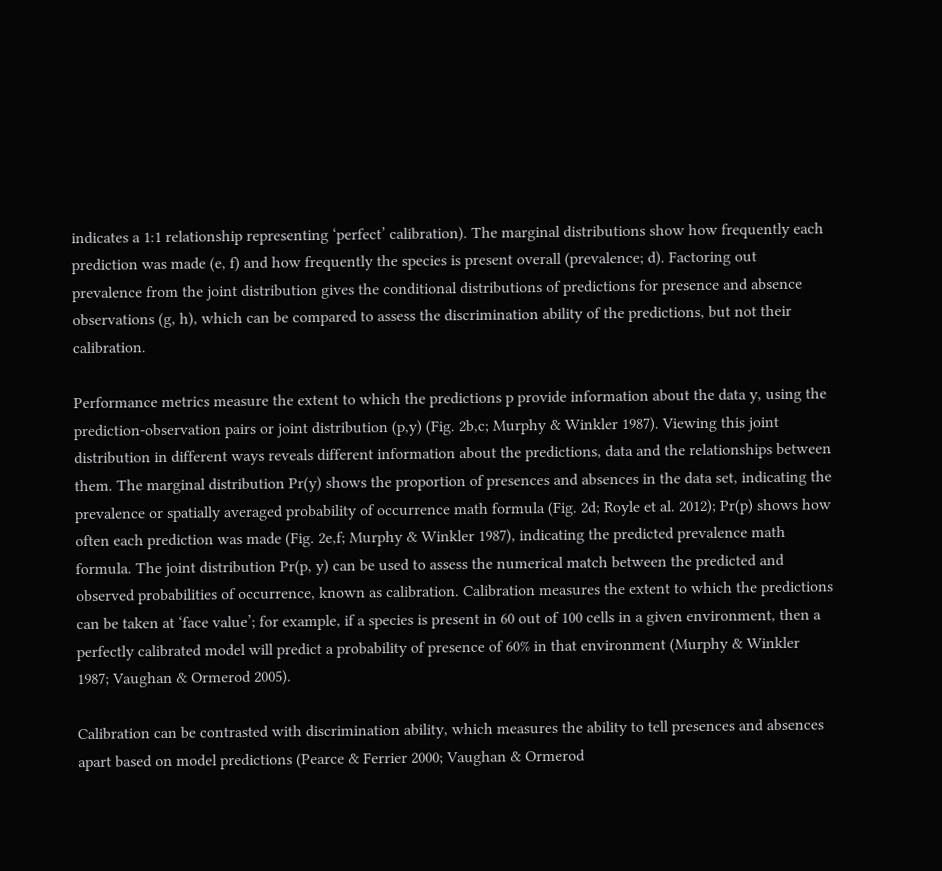indicates a 1:1 relationship representing ‘perfect’ calibration). The marginal distributions show how frequently each prediction was made (e, f) and how frequently the species is present overall (prevalence; d). Factoring out prevalence from the joint distribution gives the conditional distributions of predictions for presence and absence observations (g, h), which can be compared to assess the discrimination ability of the predictions, but not their calibration.

Performance metrics measure the extent to which the predictions p provide information about the data y, using the prediction-observation pairs or joint distribution (p,y) (Fig. 2b,c; Murphy & Winkler 1987). Viewing this joint distribution in different ways reveals different information about the predictions, data and the relationships between them. The marginal distribution Pr(y) shows the proportion of presences and absences in the data set, indicating the prevalence or spatially averaged probability of occurrence math formula (Fig. 2d; Royle et al. 2012); Pr(p) shows how often each prediction was made (Fig. 2e,f; Murphy & Winkler 1987), indicating the predicted prevalence math formula. The joint distribution Pr(p, y) can be used to assess the numerical match between the predicted and observed probabilities of occurrence, known as calibration. Calibration measures the extent to which the predictions can be taken at ‘face value’; for example, if a species is present in 60 out of 100 cells in a given environment, then a perfectly calibrated model will predict a probability of presence of 60% in that environment (Murphy & Winkler 1987; Vaughan & Ormerod 2005).

Calibration can be contrasted with discrimination ability, which measures the ability to tell presences and absences apart based on model predictions (Pearce & Ferrier 2000; Vaughan & Ormerod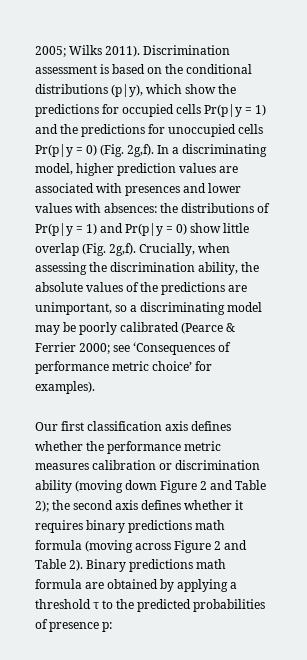2005; Wilks 2011). Discrimination assessment is based on the conditional distributions (p|y), which show the predictions for occupied cells Pr(p|y = 1) and the predictions for unoccupied cells Pr(p|y = 0) (Fig. 2g,f). In a discriminating model, higher prediction values are associated with presences and lower values with absences: the distributions of Pr(p|y = 1) and Pr(p|y = 0) show little overlap (Fig. 2g,f). Crucially, when assessing the discrimination ability, the absolute values of the predictions are unimportant, so a discriminating model may be poorly calibrated (Pearce & Ferrier 2000; see ‘Consequences of performance metric choice’ for examples).

Our first classification axis defines whether the performance metric measures calibration or discrimination ability (moving down Figure 2 and Table 2); the second axis defines whether it requires binary predictions math formula (moving across Figure 2 and Table 2). Binary predictions math formula are obtained by applying a threshold τ to the predicted probabilities of presence p: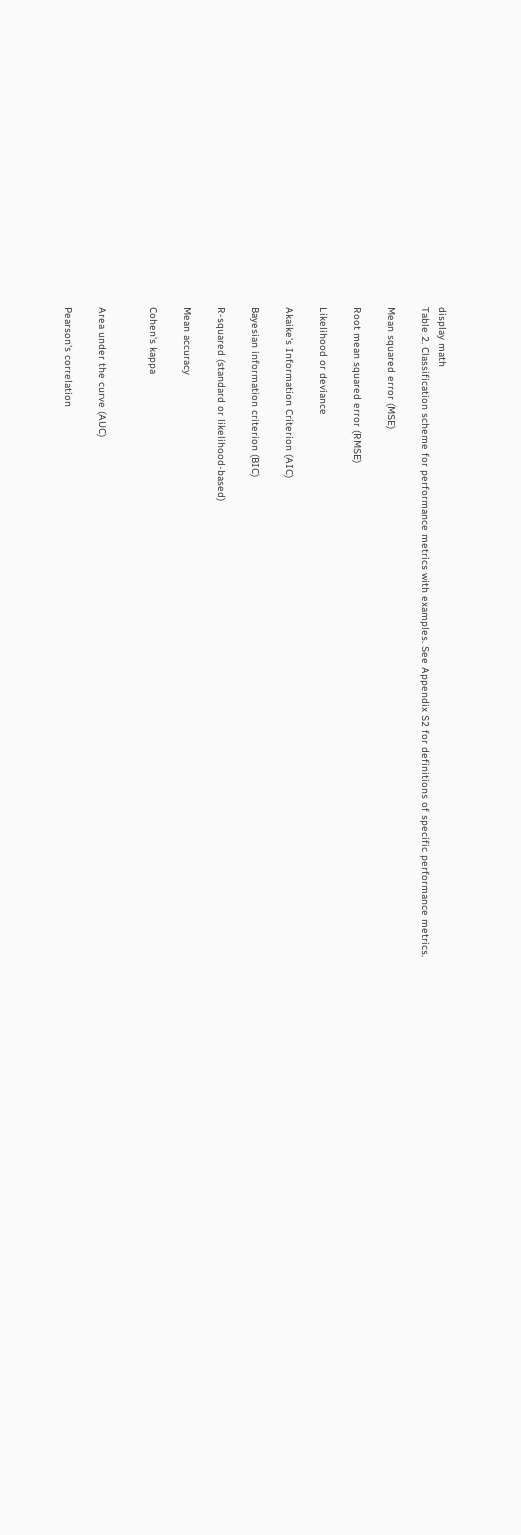display math
Table 2. Classification scheme for performance metrics with examples. See Appendix S2 for definitions of specific performance metrics.

Mean squared error (MSE)

Root mean squared error (RMSE)

Likelihood or deviance

Akaike's Information Criterion (AIC)

Bayesian information criterion (BIC)

R-squared (standard or likelihood-based)

Mean accuracy

Cohen's kappa


Area under the curve (AUC)

Pearson's correlation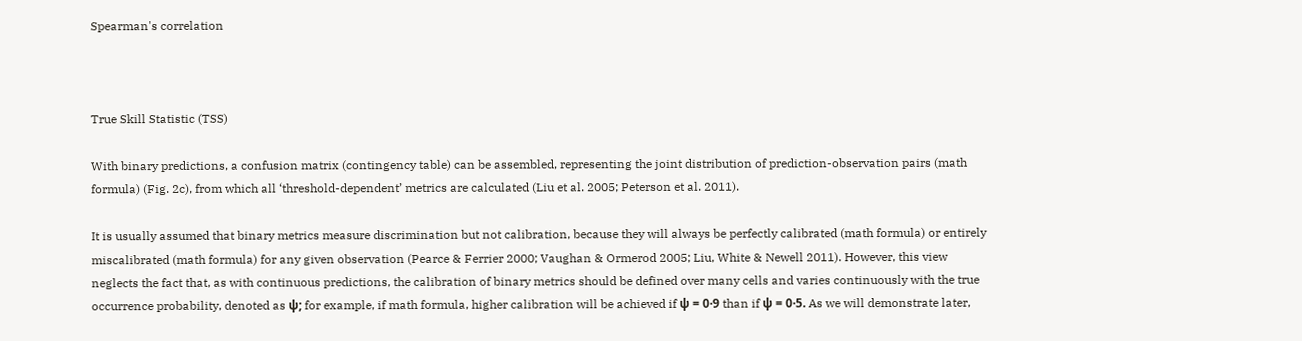Spearman's correlation



True Skill Statistic (TSS)

With binary predictions, a confusion matrix (contingency table) can be assembled, representing the joint distribution of prediction-observation pairs (math formula) (Fig. 2c), from which all ‘threshold-dependent’ metrics are calculated (Liu et al. 2005; Peterson et al. 2011).

It is usually assumed that binary metrics measure discrimination but not calibration, because they will always be perfectly calibrated (math formula) or entirely miscalibrated (math formula) for any given observation (Pearce & Ferrier 2000; Vaughan & Ormerod 2005; Liu, White & Newell 2011). However, this view neglects the fact that, as with continuous predictions, the calibration of binary metrics should be defined over many cells and varies continuously with the true occurrence probability, denoted as ψ; for example, if math formula, higher calibration will be achieved if ψ = 0·9 than if ψ = 0·5. As we will demonstrate later,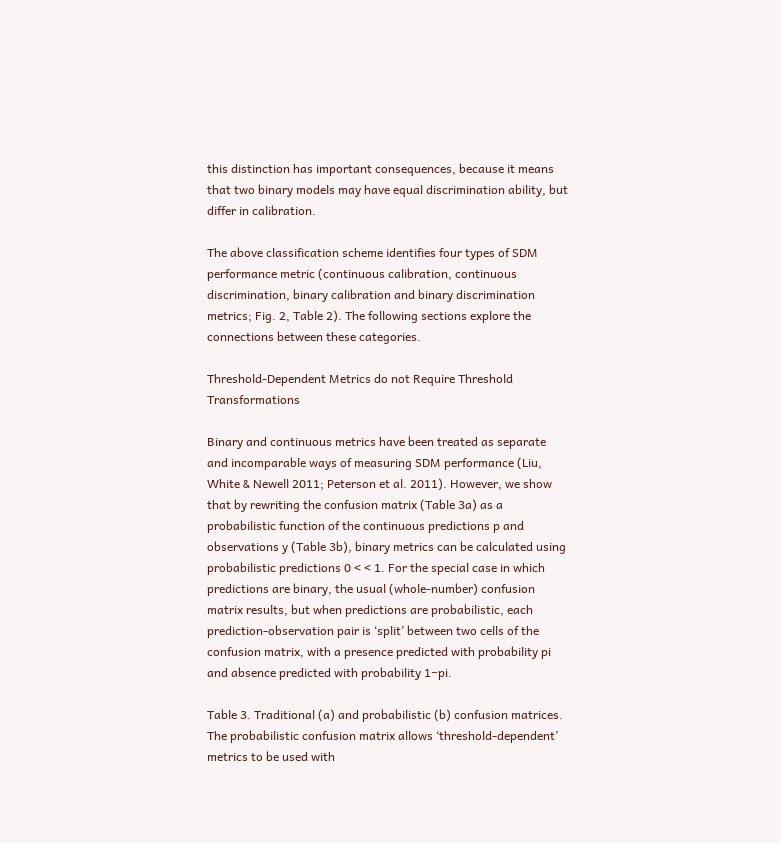this distinction has important consequences, because it means that two binary models may have equal discrimination ability, but differ in calibration.

The above classification scheme identifies four types of SDM performance metric (continuous calibration, continuous discrimination, binary calibration and binary discrimination metrics; Fig. 2, Table 2). The following sections explore the connections between these categories.

Threshold-Dependent Metrics do not Require Threshold Transformations

Binary and continuous metrics have been treated as separate and incomparable ways of measuring SDM performance (Liu, White & Newell 2011; Peterson et al. 2011). However, we show that by rewriting the confusion matrix (Table 3a) as a probabilistic function of the continuous predictions p and observations y (Table 3b), binary metrics can be calculated using probabilistic predictions 0 < < 1. For the special case in which predictions are binary, the usual (whole-number) confusion matrix results, but when predictions are probabilistic, each prediction-observation pair is ‘split’ between two cells of the confusion matrix, with a presence predicted with probability pi and absence predicted with probability 1−pi.

Table 3. Traditional (a) and probabilistic (b) confusion matrices. The probabilistic confusion matrix allows ‘threshold-dependent’ metrics to be used with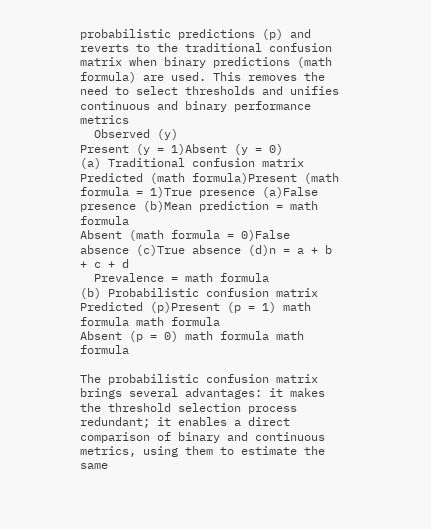probabilistic predictions (p) and reverts to the traditional confusion matrix when binary predictions (math formula) are used. This removes the need to select thresholds and unifies continuous and binary performance metrics
  Observed (y)
Present (y = 1)Absent (y = 0)
(a) Traditional confusion matrix
Predicted (math formula)Present (math formula = 1)True presence (a)False presence (b)Mean prediction = math formula
Absent (math formula = 0)False absence (c)True absence (d)n = a + b + c + d
  Prevalence = math formula
(b) Probabilistic confusion matrix
Predicted (p)Present (p = 1) math formula math formula
Absent (p = 0) math formula math formula

The probabilistic confusion matrix brings several advantages: it makes the threshold selection process redundant; it enables a direct comparison of binary and continuous metrics, using them to estimate the same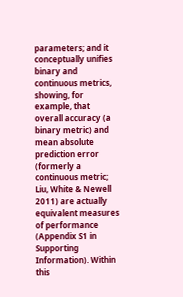parameters; and it conceptually unifies binary and continuous metrics, showing, for example, that overall accuracy (a binary metric) and mean absolute prediction error (formerly a continuous metric; Liu, White & Newell 2011) are actually equivalent measures of performance (Appendix S1 in Supporting Information). Within this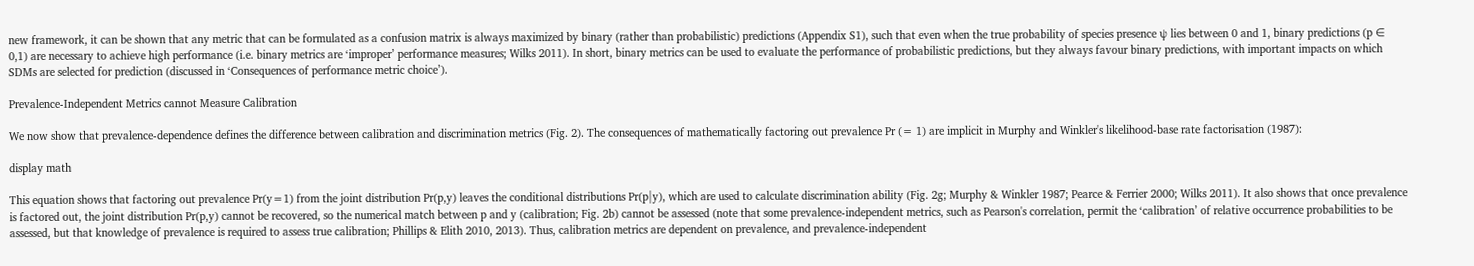new framework, it can be shown that any metric that can be formulated as a confusion matrix is always maximized by binary (rather than probabilistic) predictions (Appendix S1), such that even when the true probability of species presence ψ lies between 0 and 1, binary predictions (p ∈ 0,1) are necessary to achieve high performance (i.e. binary metrics are ‘improper’ performance measures; Wilks 2011). In short, binary metrics can be used to evaluate the performance of probabilistic predictions, but they always favour binary predictions, with important impacts on which SDMs are selected for prediction (discussed in ‘Consequences of performance metric choice’).

Prevalence-Independent Metrics cannot Measure Calibration

We now show that prevalence-dependence defines the difference between calibration and discrimination metrics (Fig. 2). The consequences of mathematically factoring out prevalence Pr (= 1) are implicit in Murphy and Winkler's likelihood-base rate factorisation (1987):

display math

This equation shows that factoring out prevalence Pr(y=1) from the joint distribution Pr(p,y) leaves the conditional distributions Pr(p|y), which are used to calculate discrimination ability (Fig. 2g; Murphy & Winkler 1987; Pearce & Ferrier 2000; Wilks 2011). It also shows that once prevalence is factored out, the joint distribution Pr(p,y) cannot be recovered, so the numerical match between p and y (calibration; Fig. 2b) cannot be assessed (note that some prevalence-independent metrics, such as Pearson's correlation, permit the ‘calibration’ of relative occurrence probabilities to be assessed, but that knowledge of prevalence is required to assess true calibration; Phillips & Elith 2010, 2013). Thus, calibration metrics are dependent on prevalence, and prevalence-independent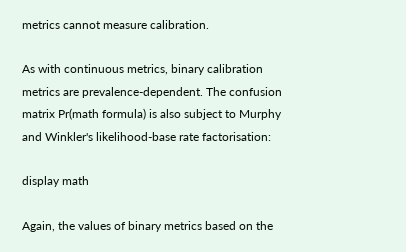metrics cannot measure calibration.

As with continuous metrics, binary calibration metrics are prevalence-dependent. The confusion matrix Pr(math formula) is also subject to Murphy and Winkler's likelihood-base rate factorisation:

display math

Again, the values of binary metrics based on the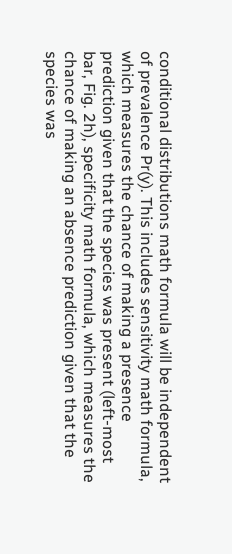conditional distributions math formula will be independent of prevalence Pr(y). This includes sensitivity math formula, which measures the chance of making a presence prediction given that the species was present (left-most bar, Fig. 2h), specificity math formula, which measures the chance of making an absence prediction given that the species was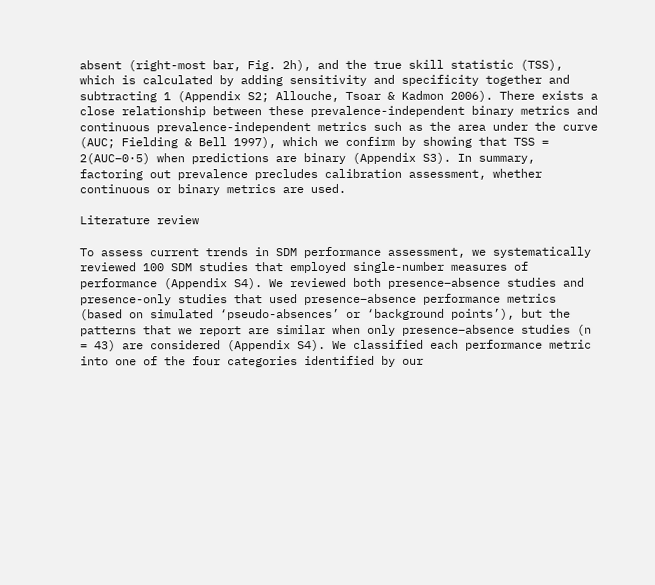absent (right-most bar, Fig. 2h), and the true skill statistic (TSS), which is calculated by adding sensitivity and specificity together and subtracting 1 (Appendix S2; Allouche, Tsoar & Kadmon 2006). There exists a close relationship between these prevalence-independent binary metrics and continuous prevalence-independent metrics such as the area under the curve (AUC; Fielding & Bell 1997), which we confirm by showing that TSS = 2(AUC−0·5) when predictions are binary (Appendix S3). In summary, factoring out prevalence precludes calibration assessment, whether continuous or binary metrics are used.

Literature review

To assess current trends in SDM performance assessment, we systematically reviewed 100 SDM studies that employed single-number measures of performance (Appendix S4). We reviewed both presence–absence studies and presence-only studies that used presence–absence performance metrics (based on simulated ‘pseudo-absences’ or ‘background points’), but the patterns that we report are similar when only presence–absence studies (n = 43) are considered (Appendix S4). We classified each performance metric into one of the four categories identified by our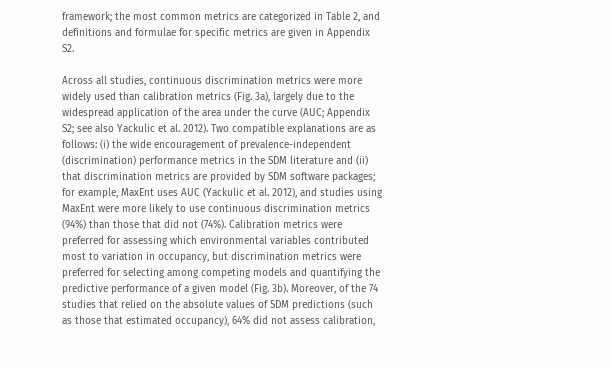framework; the most common metrics are categorized in Table 2, and definitions and formulae for specific metrics are given in Appendix S2.

Across all studies, continuous discrimination metrics were more widely used than calibration metrics (Fig. 3a), largely due to the widespread application of the area under the curve (AUC; Appendix S2; see also Yackulic et al. 2012). Two compatible explanations are as follows: (i) the wide encouragement of prevalence-independent (discrimination) performance metrics in the SDM literature and (ii) that discrimination metrics are provided by SDM software packages; for example, MaxEnt uses AUC (Yackulic et al. 2012), and studies using MaxEnt were more likely to use continuous discrimination metrics (94%) than those that did not (74%). Calibration metrics were preferred for assessing which environmental variables contributed most to variation in occupancy, but discrimination metrics were preferred for selecting among competing models and quantifying the predictive performance of a given model (Fig. 3b). Moreover, of the 74 studies that relied on the absolute values of SDM predictions (such as those that estimated occupancy), 64% did not assess calibration,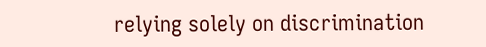relying solely on discrimination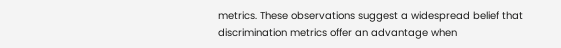metrics. These observations suggest a widespread belief that discrimination metrics offer an advantage when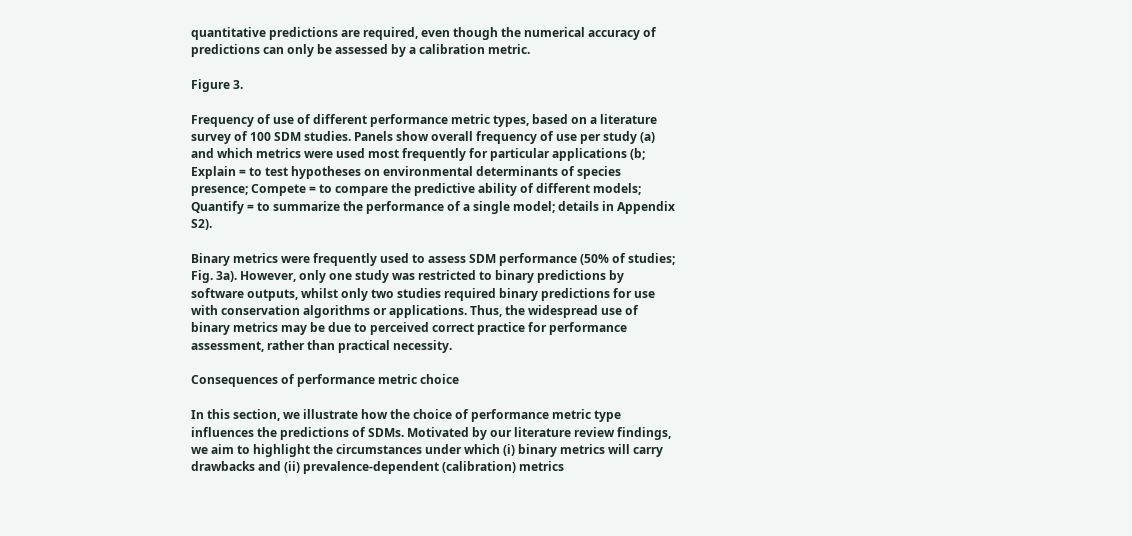quantitative predictions are required, even though the numerical accuracy of predictions can only be assessed by a calibration metric.

Figure 3.

Frequency of use of different performance metric types, based on a literature survey of 100 SDM studies. Panels show overall frequency of use per study (a) and which metrics were used most frequently for particular applications (b; Explain = to test hypotheses on environmental determinants of species presence; Compete = to compare the predictive ability of different models; Quantify = to summarize the performance of a single model; details in Appendix S2).

Binary metrics were frequently used to assess SDM performance (50% of studies; Fig. 3a). However, only one study was restricted to binary predictions by software outputs, whilst only two studies required binary predictions for use with conservation algorithms or applications. Thus, the widespread use of binary metrics may be due to perceived correct practice for performance assessment, rather than practical necessity.

Consequences of performance metric choice

In this section, we illustrate how the choice of performance metric type influences the predictions of SDMs. Motivated by our literature review findings, we aim to highlight the circumstances under which (i) binary metrics will carry drawbacks and (ii) prevalence-dependent (calibration) metrics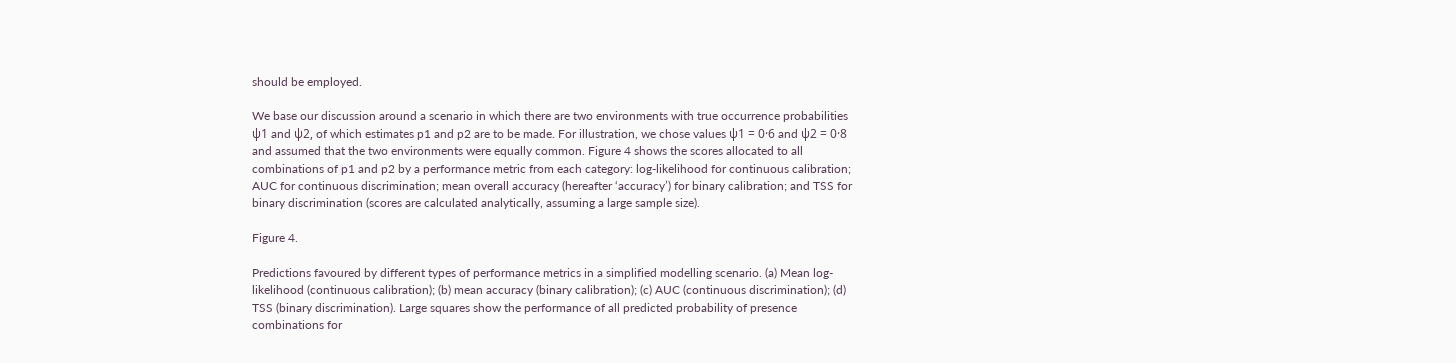should be employed.

We base our discussion around a scenario in which there are two environments with true occurrence probabilities ψ1 and ψ2, of which estimates p1 and p2 are to be made. For illustration, we chose values ψ1 = 0·6 and ψ2 = 0·8 and assumed that the two environments were equally common. Figure 4 shows the scores allocated to all combinations of p1 and p2 by a performance metric from each category: log-likelihood for continuous calibration; AUC for continuous discrimination; mean overall accuracy (hereafter ‘accuracy’) for binary calibration; and TSS for binary discrimination (scores are calculated analytically, assuming a large sample size).

Figure 4.

Predictions favoured by different types of performance metrics in a simplified modelling scenario. (a) Mean log-likelihood (continuous calibration); (b) mean accuracy (binary calibration); (c) AUC (continuous discrimination); (d) TSS (binary discrimination). Large squares show the performance of all predicted probability of presence combinations for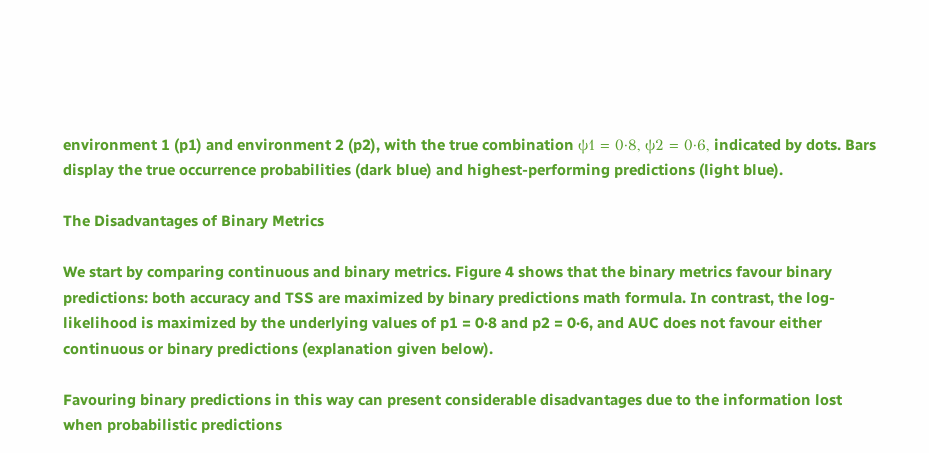environment 1 (p1) and environment 2 (p2), with the true combination ψ1 = 0·8, ψ2 = 0·6, indicated by dots. Bars display the true occurrence probabilities (dark blue) and highest-performing predictions (light blue).

The Disadvantages of Binary Metrics

We start by comparing continuous and binary metrics. Figure 4 shows that the binary metrics favour binary predictions: both accuracy and TSS are maximized by binary predictions math formula. In contrast, the log-likelihood is maximized by the underlying values of p1 = 0·8 and p2 = 0·6, and AUC does not favour either continuous or binary predictions (explanation given below).

Favouring binary predictions in this way can present considerable disadvantages due to the information lost when probabilistic predictions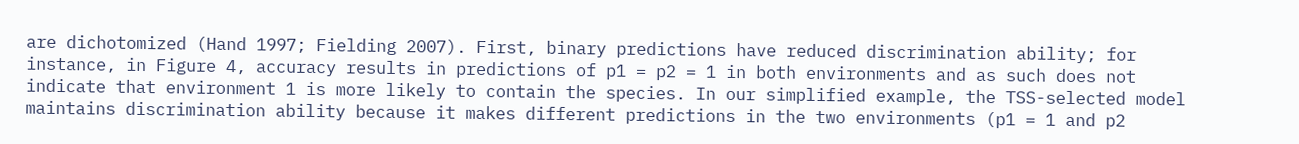are dichotomized (Hand 1997; Fielding 2007). First, binary predictions have reduced discrimination ability; for instance, in Figure 4, accuracy results in predictions of p1 = p2 = 1 in both environments and as such does not indicate that environment 1 is more likely to contain the species. In our simplified example, the TSS-selected model maintains discrimination ability because it makes different predictions in the two environments (p1 = 1 and p2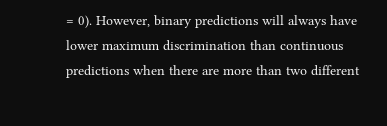= 0). However, binary predictions will always have lower maximum discrimination than continuous predictions when there are more than two different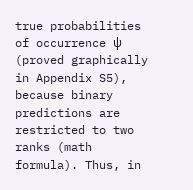true probabilities of occurrence ψ (proved graphically in Appendix S5), because binary predictions are restricted to two ranks (math formula). Thus, in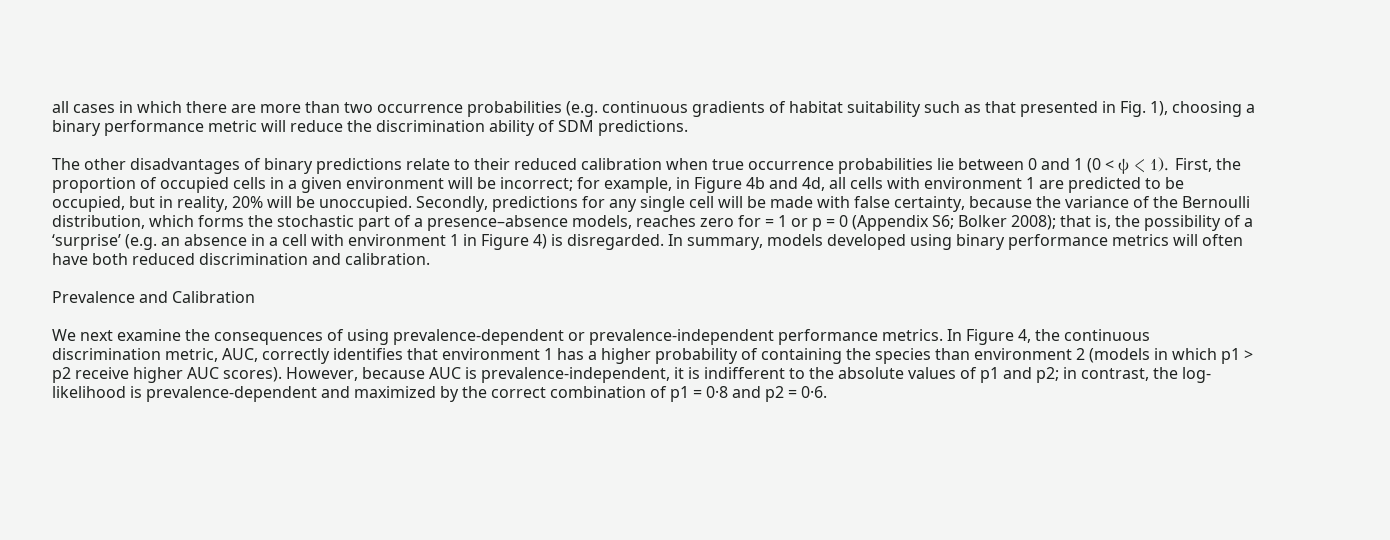all cases in which there are more than two occurrence probabilities (e.g. continuous gradients of habitat suitability such as that presented in Fig. 1), choosing a binary performance metric will reduce the discrimination ability of SDM predictions.

The other disadvantages of binary predictions relate to their reduced calibration when true occurrence probabilities lie between 0 and 1 (0 < ψ < 1). First, the proportion of occupied cells in a given environment will be incorrect; for example, in Figure 4b and 4d, all cells with environment 1 are predicted to be occupied, but in reality, 20% will be unoccupied. Secondly, predictions for any single cell will be made with false certainty, because the variance of the Bernoulli distribution, which forms the stochastic part of a presence–absence models, reaches zero for = 1 or p = 0 (Appendix S6; Bolker 2008); that is, the possibility of a ‘surprise’ (e.g. an absence in a cell with environment 1 in Figure 4) is disregarded. In summary, models developed using binary performance metrics will often have both reduced discrimination and calibration.

Prevalence and Calibration

We next examine the consequences of using prevalence-dependent or prevalence-independent performance metrics. In Figure 4, the continuous discrimination metric, AUC, correctly identifies that environment 1 has a higher probability of containing the species than environment 2 (models in which p1 > p2 receive higher AUC scores). However, because AUC is prevalence-independent, it is indifferent to the absolute values of p1 and p2; in contrast, the log-likelihood is prevalence-dependent and maximized by the correct combination of p1 = 0·8 and p2 = 0·6.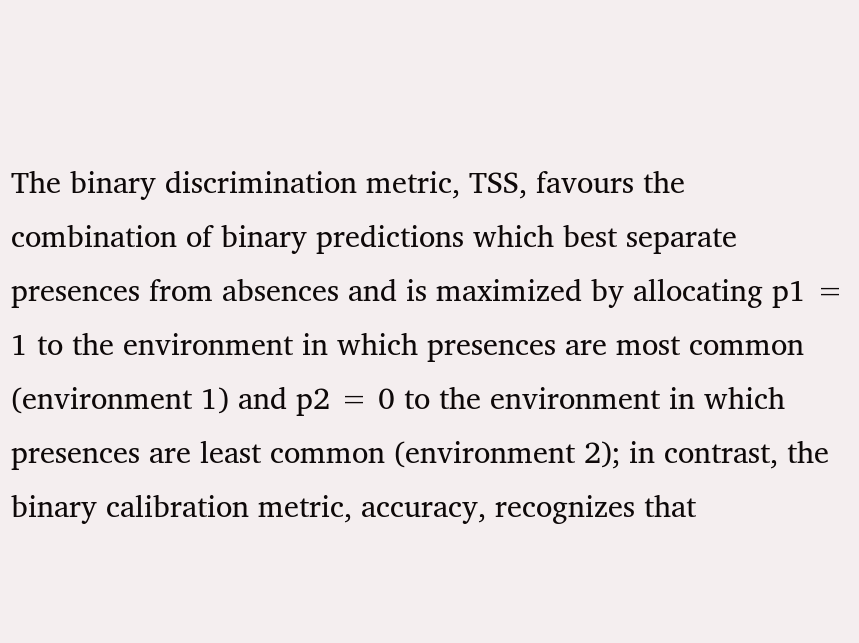The binary discrimination metric, TSS, favours the combination of binary predictions which best separate presences from absences and is maximized by allocating p1 = 1 to the environment in which presences are most common (environment 1) and p2 = 0 to the environment in which presences are least common (environment 2); in contrast, the binary calibration metric, accuracy, recognizes that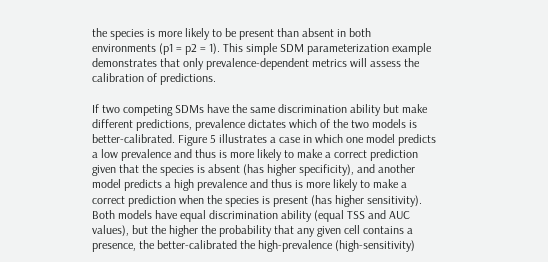the species is more likely to be present than absent in both environments (p1 = p2 = 1). This simple SDM parameterization example demonstrates that only prevalence-dependent metrics will assess the calibration of predictions.

If two competing SDMs have the same discrimination ability but make different predictions, prevalence dictates which of the two models is better-calibrated. Figure 5 illustrates a case in which one model predicts a low prevalence and thus is more likely to make a correct prediction given that the species is absent (has higher specificity), and another model predicts a high prevalence and thus is more likely to make a correct prediction when the species is present (has higher sensitivity). Both models have equal discrimination ability (equal TSS and AUC values), but the higher the probability that any given cell contains a presence, the better-calibrated the high-prevalence (high-sensitivity)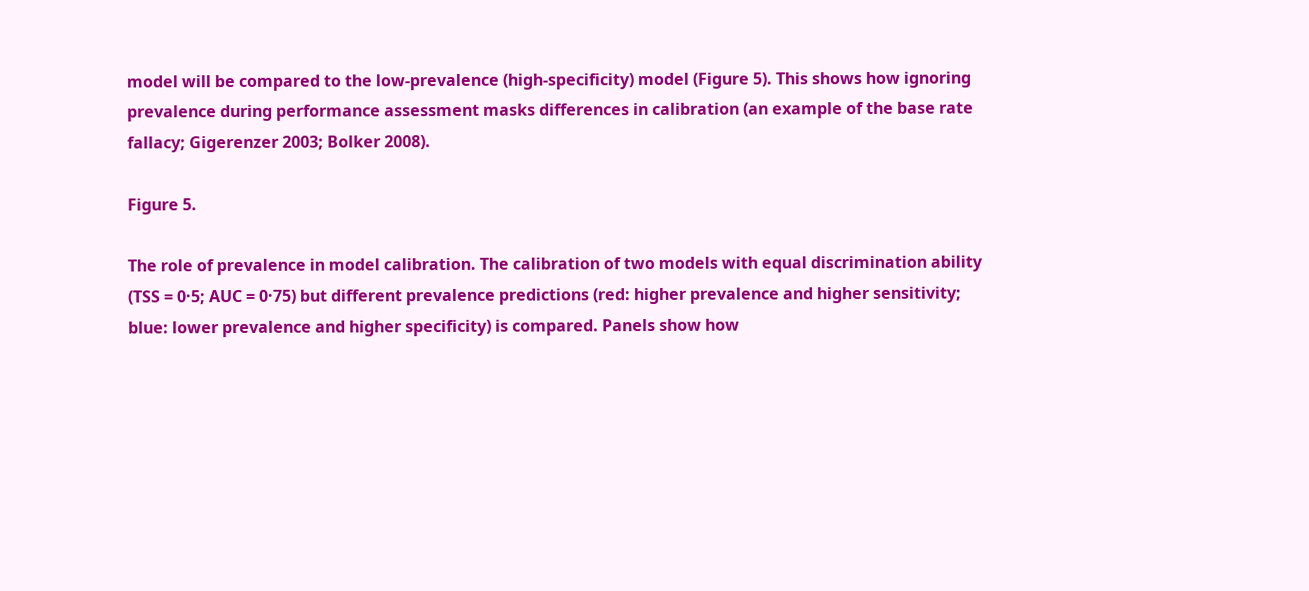model will be compared to the low-prevalence (high-specificity) model (Figure 5). This shows how ignoring prevalence during performance assessment masks differences in calibration (an example of the base rate fallacy; Gigerenzer 2003; Bolker 2008).

Figure 5.

The role of prevalence in model calibration. The calibration of two models with equal discrimination ability (TSS = 0·5; AUC = 0·75) but different prevalence predictions (red: higher prevalence and higher sensitivity; blue: lower prevalence and higher specificity) is compared. Panels show how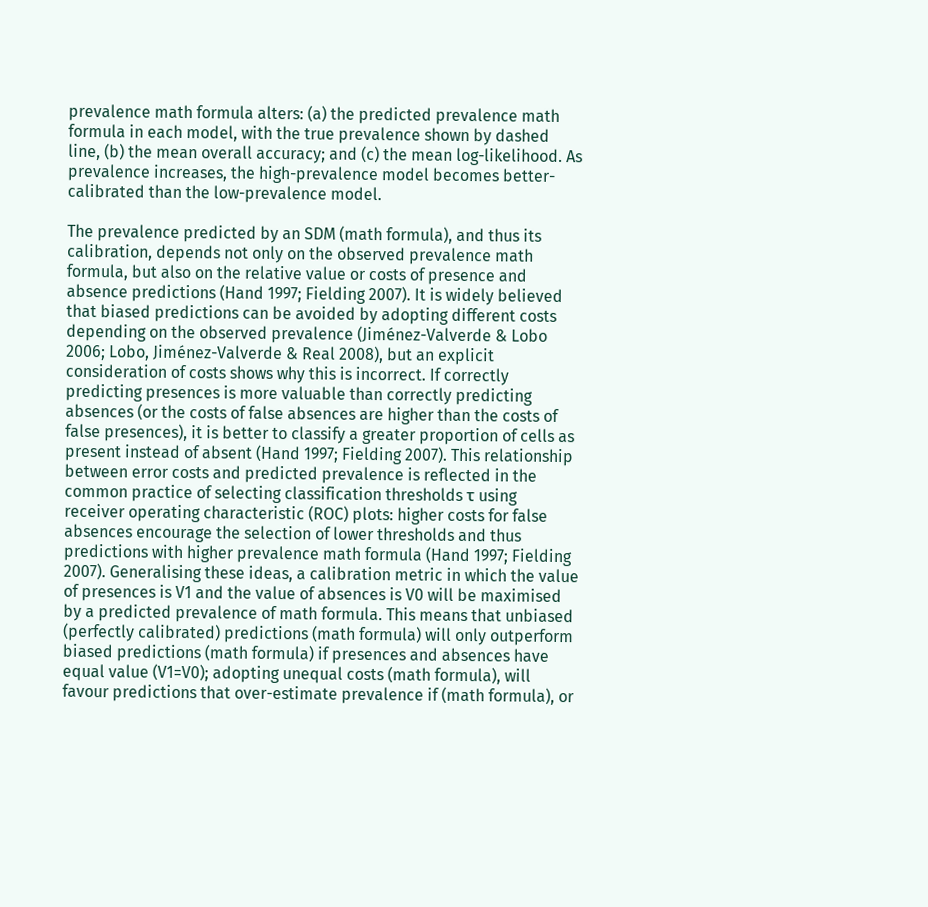prevalence math formula alters: (a) the predicted prevalence math formula in each model, with the true prevalence shown by dashed line, (b) the mean overall accuracy; and (c) the mean log-likelihood. As prevalence increases, the high-prevalence model becomes better-calibrated than the low-prevalence model.

The prevalence predicted by an SDM (math formula), and thus its calibration, depends not only on the observed prevalence math formula, but also on the relative value or costs of presence and absence predictions (Hand 1997; Fielding 2007). It is widely believed that biased predictions can be avoided by adopting different costs depending on the observed prevalence (Jiménez-Valverde & Lobo 2006; Lobo, Jiménez-Valverde & Real 2008), but an explicit consideration of costs shows why this is incorrect. If correctly predicting presences is more valuable than correctly predicting absences (or the costs of false absences are higher than the costs of false presences), it is better to classify a greater proportion of cells as present instead of absent (Hand 1997; Fielding 2007). This relationship between error costs and predicted prevalence is reflected in the common practice of selecting classification thresholds τ using receiver operating characteristic (ROC) plots: higher costs for false absences encourage the selection of lower thresholds and thus predictions with higher prevalence math formula (Hand 1997; Fielding 2007). Generalising these ideas, a calibration metric in which the value of presences is V1 and the value of absences is V0 will be maximised by a predicted prevalence of math formula. This means that unbiased (perfectly calibrated) predictions (math formula) will only outperform biased predictions (math formula) if presences and absences have equal value (V1=V0); adopting unequal costs (math formula), will favour predictions that over-estimate prevalence if (math formula), or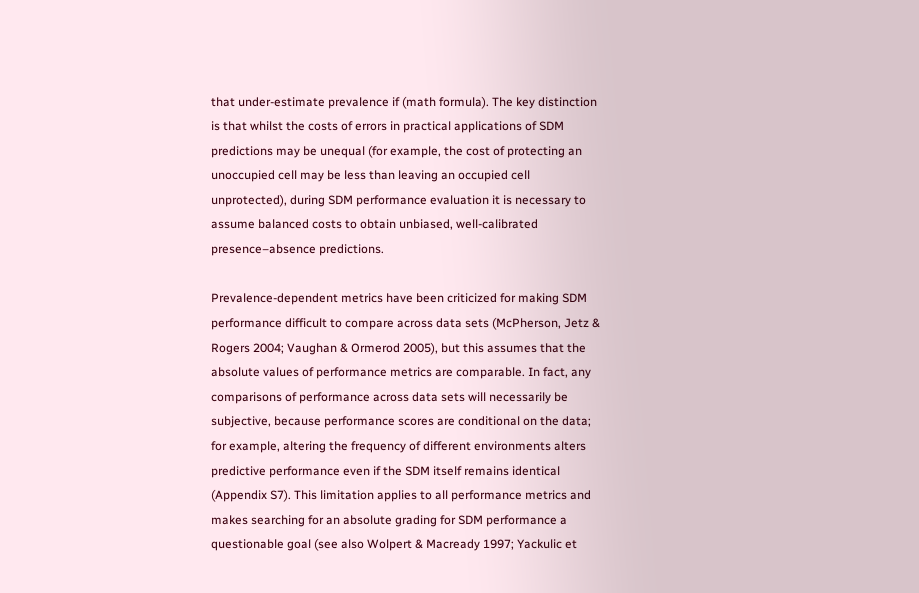that under-estimate prevalence if (math formula). The key distinction is that whilst the costs of errors in practical applications of SDM predictions may be unequal (for example, the cost of protecting an unoccupied cell may be less than leaving an occupied cell unprotected), during SDM performance evaluation it is necessary to assume balanced costs to obtain unbiased, well-calibrated presence–absence predictions.

Prevalence-dependent metrics have been criticized for making SDM performance difficult to compare across data sets (McPherson, Jetz & Rogers 2004; Vaughan & Ormerod 2005), but this assumes that the absolute values of performance metrics are comparable. In fact, any comparisons of performance across data sets will necessarily be subjective, because performance scores are conditional on the data; for example, altering the frequency of different environments alters predictive performance even if the SDM itself remains identical (Appendix S7). This limitation applies to all performance metrics and makes searching for an absolute grading for SDM performance a questionable goal (see also Wolpert & Macready 1997; Yackulic et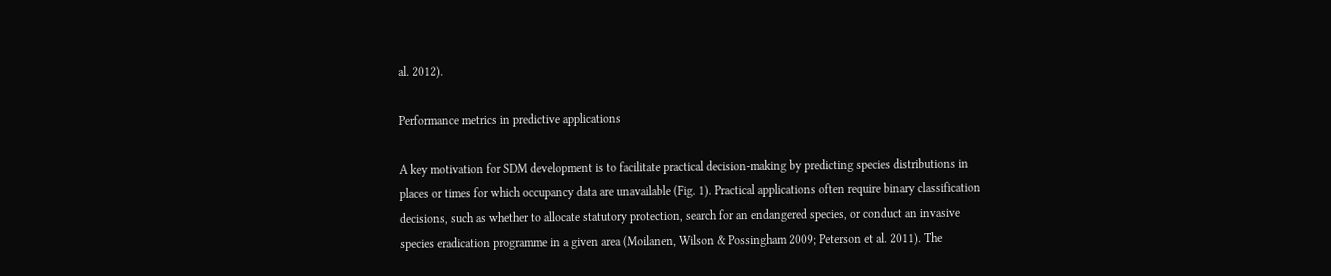al. 2012).

Performance metrics in predictive applications

A key motivation for SDM development is to facilitate practical decision-making by predicting species distributions in places or times for which occupancy data are unavailable (Fig. 1). Practical applications often require binary classification decisions, such as whether to allocate statutory protection, search for an endangered species, or conduct an invasive species eradication programme in a given area (Moilanen, Wilson & Possingham 2009; Peterson et al. 2011). The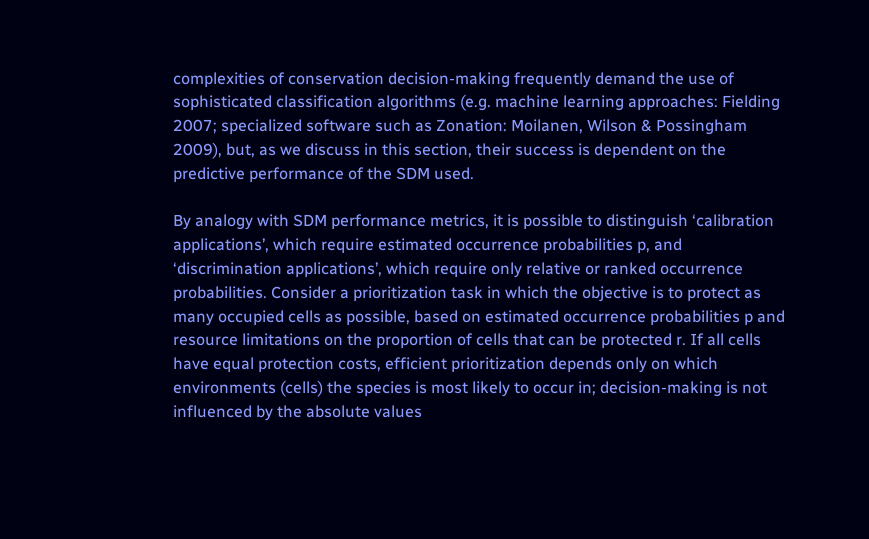complexities of conservation decision-making frequently demand the use of sophisticated classification algorithms (e.g. machine learning approaches: Fielding 2007; specialized software such as Zonation: Moilanen, Wilson & Possingham 2009), but, as we discuss in this section, their success is dependent on the predictive performance of the SDM used.

By analogy with SDM performance metrics, it is possible to distinguish ‘calibration applications’, which require estimated occurrence probabilities p, and ‘discrimination applications’, which require only relative or ranked occurrence probabilities. Consider a prioritization task in which the objective is to protect as many occupied cells as possible, based on estimated occurrence probabilities p and resource limitations on the proportion of cells that can be protected r. If all cells have equal protection costs, efficient prioritization depends only on which environments (cells) the species is most likely to occur in; decision-making is not influenced by the absolute values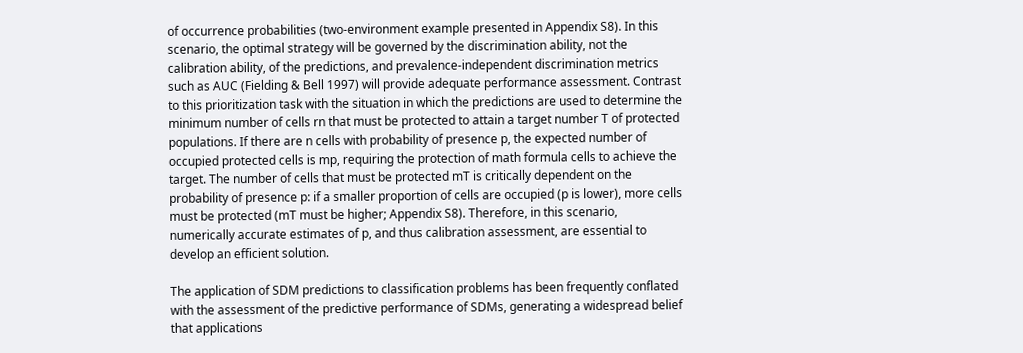of occurrence probabilities (two-environment example presented in Appendix S8). In this scenario, the optimal strategy will be governed by the discrimination ability, not the calibration ability, of the predictions, and prevalence-independent discrimination metrics such as AUC (Fielding & Bell 1997) will provide adequate performance assessment. Contrast to this prioritization task with the situation in which the predictions are used to determine the minimum number of cells rn that must be protected to attain a target number T of protected populations. If there are n cells with probability of presence p, the expected number of occupied protected cells is mp, requiring the protection of math formula cells to achieve the target. The number of cells that must be protected mT is critically dependent on the probability of presence p: if a smaller proportion of cells are occupied (p is lower), more cells must be protected (mT must be higher; Appendix S8). Therefore, in this scenario, numerically accurate estimates of p, and thus calibration assessment, are essential to develop an efficient solution.

The application of SDM predictions to classification problems has been frequently conflated with the assessment of the predictive performance of SDMs, generating a widespread belief that applications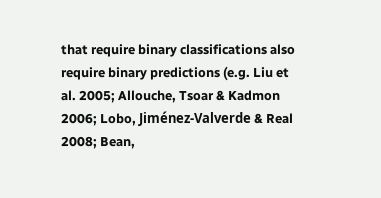that require binary classifications also require binary predictions (e.g. Liu et al. 2005; Allouche, Tsoar & Kadmon 2006; Lobo, Jiménez-Valverde & Real 2008; Bean,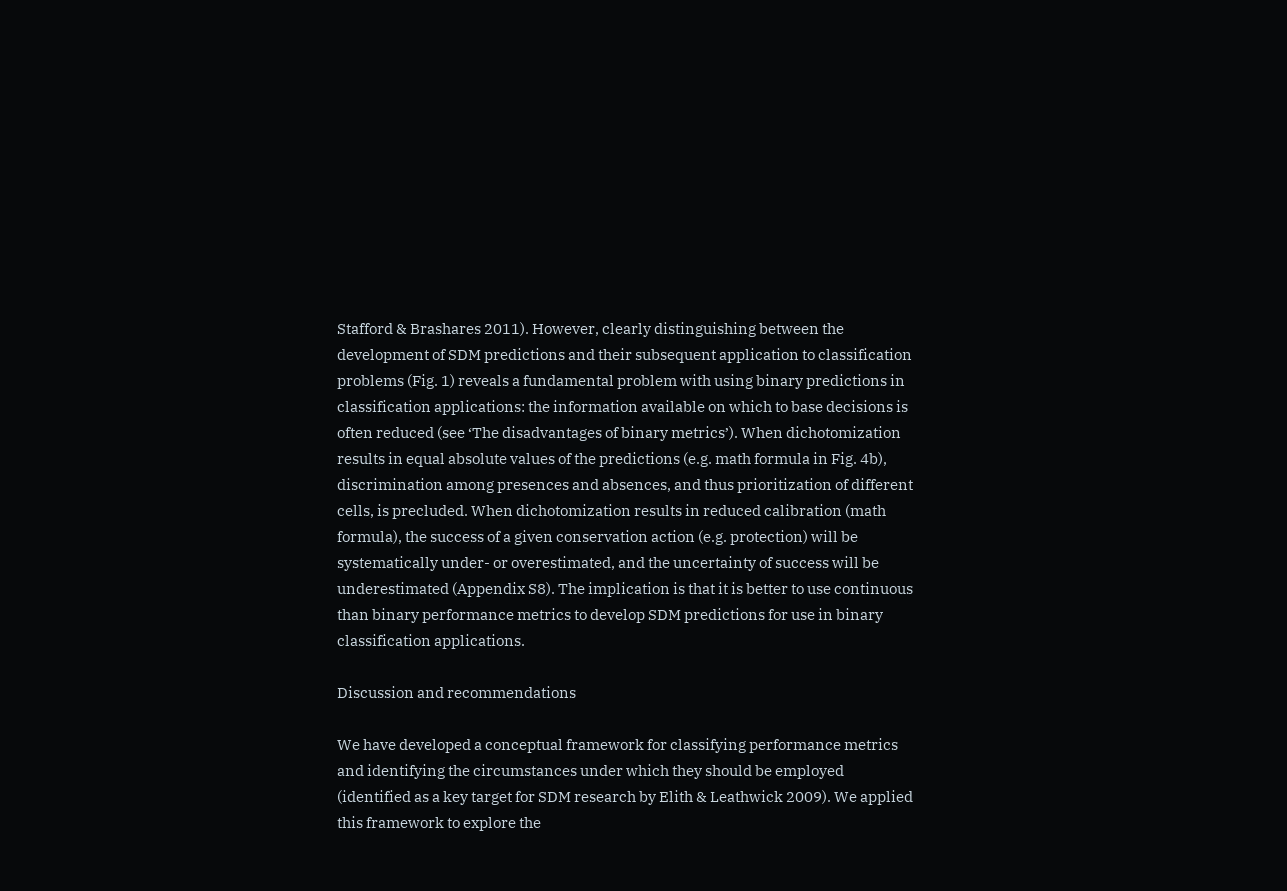Stafford & Brashares 2011). However, clearly distinguishing between the development of SDM predictions and their subsequent application to classification problems (Fig. 1) reveals a fundamental problem with using binary predictions in classification applications: the information available on which to base decisions is often reduced (see ‘The disadvantages of binary metrics’). When dichotomization results in equal absolute values of the predictions (e.g. math formula in Fig. 4b), discrimination among presences and absences, and thus prioritization of different cells, is precluded. When dichotomization results in reduced calibration (math formula), the success of a given conservation action (e.g. protection) will be systematically under- or overestimated, and the uncertainty of success will be underestimated (Appendix S8). The implication is that it is better to use continuous than binary performance metrics to develop SDM predictions for use in binary classification applications.

Discussion and recommendations

We have developed a conceptual framework for classifying performance metrics and identifying the circumstances under which they should be employed (identified as a key target for SDM research by Elith & Leathwick 2009). We applied this framework to explore the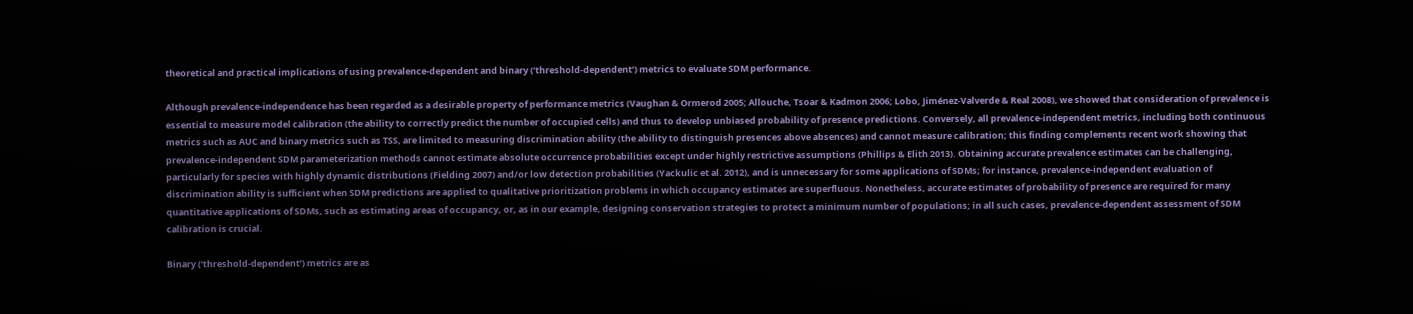theoretical and practical implications of using prevalence-dependent and binary (‘threshold-dependent’) metrics to evaluate SDM performance.

Although prevalence-independence has been regarded as a desirable property of performance metrics (Vaughan & Ormerod 2005; Allouche, Tsoar & Kadmon 2006; Lobo, Jiménez-Valverde & Real 2008), we showed that consideration of prevalence is essential to measure model calibration (the ability to correctly predict the number of occupied cells) and thus to develop unbiased probability of presence predictions. Conversely, all prevalence-independent metrics, including both continuous metrics such as AUC and binary metrics such as TSS, are limited to measuring discrimination ability (the ability to distinguish presences above absences) and cannot measure calibration; this finding complements recent work showing that prevalence-independent SDM parameterization methods cannot estimate absolute occurrence probabilities except under highly restrictive assumptions (Phillips & Elith 2013). Obtaining accurate prevalence estimates can be challenging, particularly for species with highly dynamic distributions (Fielding 2007) and/or low detection probabilities (Yackulic et al. 2012), and is unnecessary for some applications of SDMs; for instance, prevalence-independent evaluation of discrimination ability is sufficient when SDM predictions are applied to qualitative prioritization problems in which occupancy estimates are superfluous. Nonetheless, accurate estimates of probability of presence are required for many quantitative applications of SDMs, such as estimating areas of occupancy, or, as in our example, designing conservation strategies to protect a minimum number of populations; in all such cases, prevalence-dependent assessment of SDM calibration is crucial.

Binary (‘threshold-dependent’) metrics are as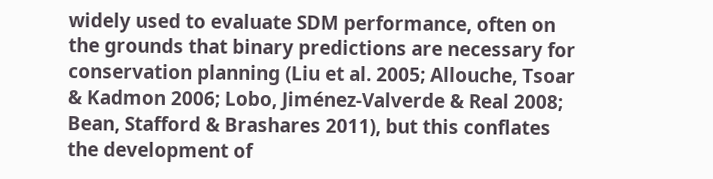widely used to evaluate SDM performance, often on the grounds that binary predictions are necessary for conservation planning (Liu et al. 2005; Allouche, Tsoar & Kadmon 2006; Lobo, Jiménez-Valverde & Real 2008; Bean, Stafford & Brashares 2011), but this conflates the development of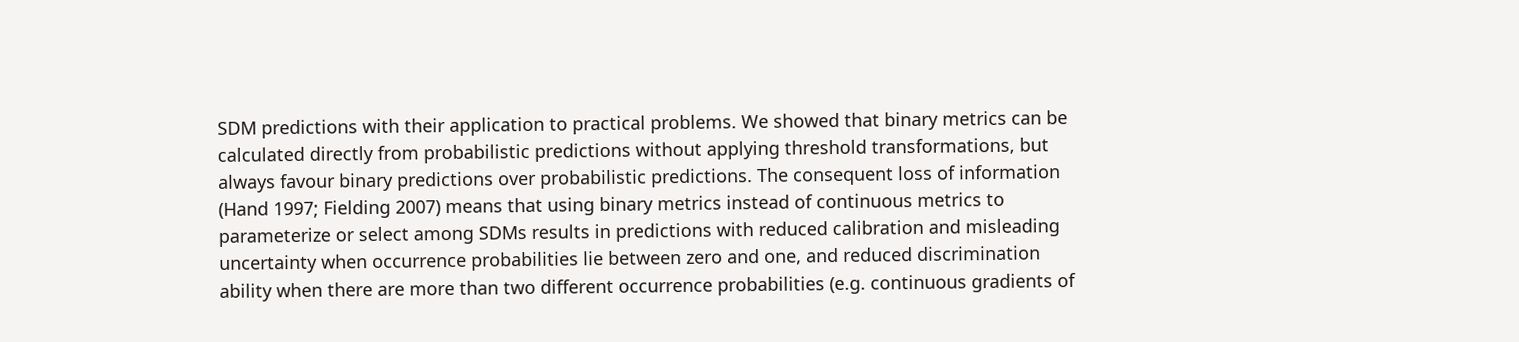SDM predictions with their application to practical problems. We showed that binary metrics can be calculated directly from probabilistic predictions without applying threshold transformations, but always favour binary predictions over probabilistic predictions. The consequent loss of information (Hand 1997; Fielding 2007) means that using binary metrics instead of continuous metrics to parameterize or select among SDMs results in predictions with reduced calibration and misleading uncertainty when occurrence probabilities lie between zero and one, and reduced discrimination ability when there are more than two different occurrence probabilities (e.g. continuous gradients of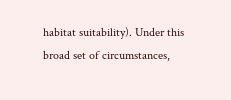habitat suitability). Under this broad set of circumstances,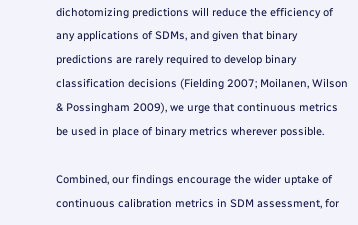dichotomizing predictions will reduce the efficiency of any applications of SDMs, and given that binary predictions are rarely required to develop binary classification decisions (Fielding 2007; Moilanen, Wilson & Possingham 2009), we urge that continuous metrics be used in place of binary metrics wherever possible.

Combined, our findings encourage the wider uptake of continuous calibration metrics in SDM assessment, for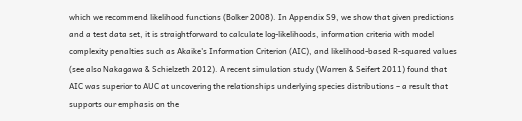which we recommend likelihood functions (Bolker 2008). In Appendix S9, we show that given predictions and a test data set, it is straightforward to calculate log-likelihoods, information criteria with model complexity penalties such as Akaike's Information Criterion (AIC), and likelihood-based R-squared values (see also Nakagawa & Schielzeth 2012). A recent simulation study (Warren & Seifert 2011) found that AIC was superior to AUC at uncovering the relationships underlying species distributions – a result that supports our emphasis on the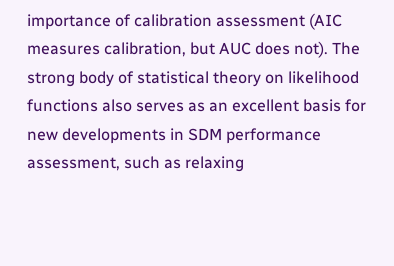importance of calibration assessment (AIC measures calibration, but AUC does not). The strong body of statistical theory on likelihood functions also serves as an excellent basis for new developments in SDM performance assessment, such as relaxing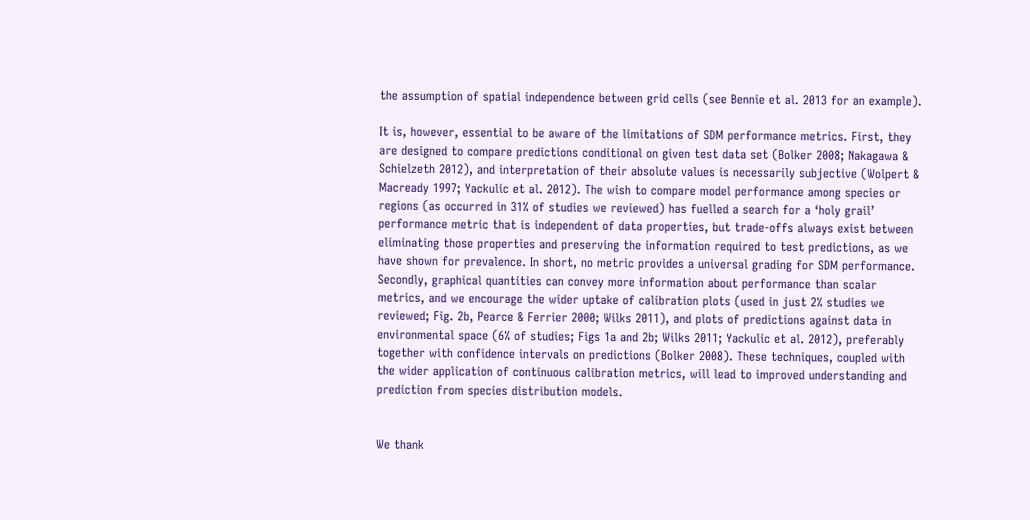the assumption of spatial independence between grid cells (see Bennie et al. 2013 for an example).

It is, however, essential to be aware of the limitations of SDM performance metrics. First, they are designed to compare predictions conditional on given test data set (Bolker 2008; Nakagawa & Schielzeth 2012), and interpretation of their absolute values is necessarily subjective (Wolpert & Macready 1997; Yackulic et al. 2012). The wish to compare model performance among species or regions (as occurred in 31% of studies we reviewed) has fuelled a search for a ‘holy grail’ performance metric that is independent of data properties, but trade-offs always exist between eliminating those properties and preserving the information required to test predictions, as we have shown for prevalence. In short, no metric provides a universal grading for SDM performance. Secondly, graphical quantities can convey more information about performance than scalar metrics, and we encourage the wider uptake of calibration plots (used in just 2% studies we reviewed; Fig. 2b, Pearce & Ferrier 2000; Wilks 2011), and plots of predictions against data in environmental space (6% of studies; Figs 1a and 2b; Wilks 2011; Yackulic et al. 2012), preferably together with confidence intervals on predictions (Bolker 2008). These techniques, coupled with the wider application of continuous calibration metrics, will lead to improved understanding and prediction from species distribution models.


We thank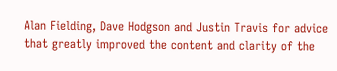Alan Fielding, Dave Hodgson and Justin Travis for advice that greatly improved the content and clarity of the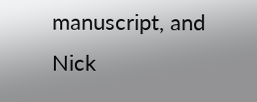manuscript, and Nick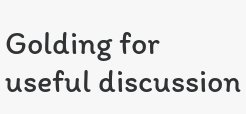Golding for useful discussion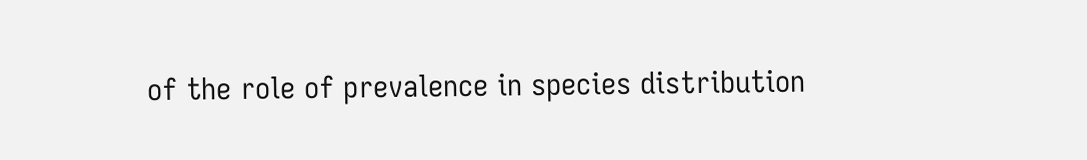of the role of prevalence in species distribution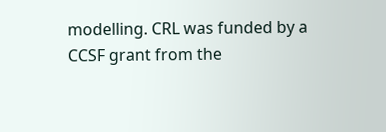modelling. CRL was funded by a CCSF grant from the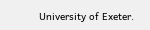University of Exeter.